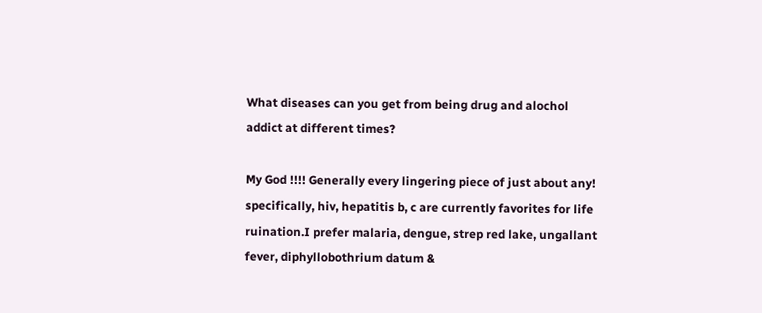What diseases can you get from being drug and alochol addict at different times?

My God !!!! Generally every lingering piece of just about any! specifically, hiv, hepatitis b, c are currently favorites for life ruination.I prefer malaria, dengue, strep red lake, ungallant fever, diphyllobothrium datum &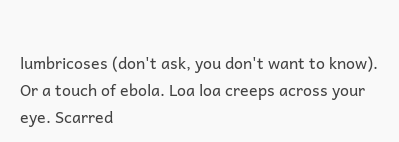lumbricoses (don't ask, you don't want to know). Or a touch of ebola. Loa loa creeps across your eye. Scarred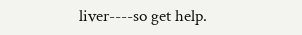liver----so get help.